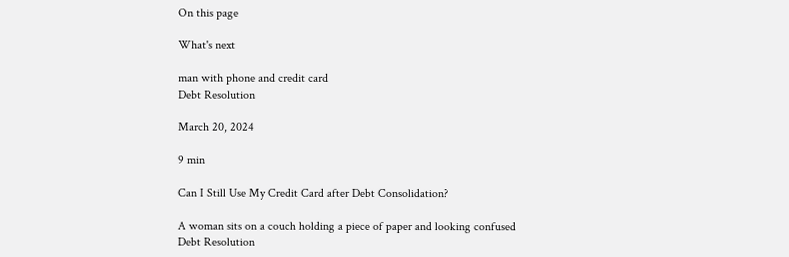On this page

What's next

man with phone and credit card
Debt Resolution

March 20, 2024

9 min

Can I Still Use My Credit Card after Debt Consolidation?

A woman sits on a couch holding a piece of paper and looking confused
Debt Resolution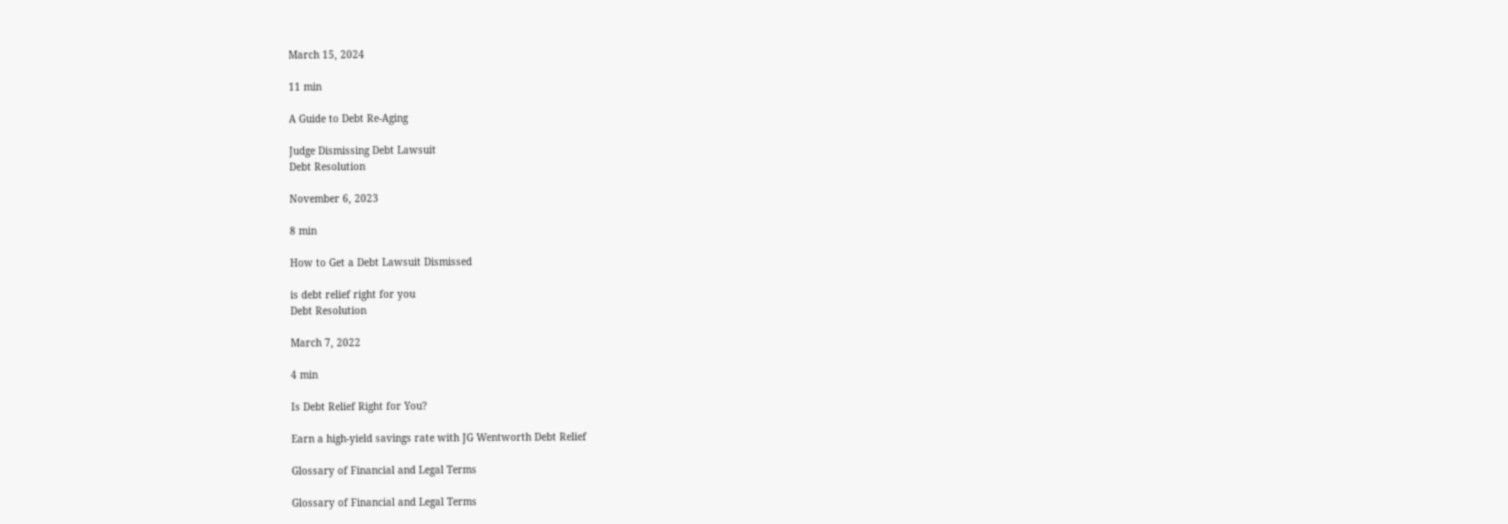March 15, 2024

11 min

A Guide to Debt Re-Aging

Judge Dismissing Debt Lawsuit
Debt Resolution

November 6, 2023

8 min

How to Get a Debt Lawsuit Dismissed

is debt relief right for you
Debt Resolution

March 7, 2022

4 min

Is Debt Relief Right for You?

Earn a high-yield savings rate with JG Wentworth Debt Relief

Glossary of Financial and Legal Terms

Glossary of Financial and Legal Terms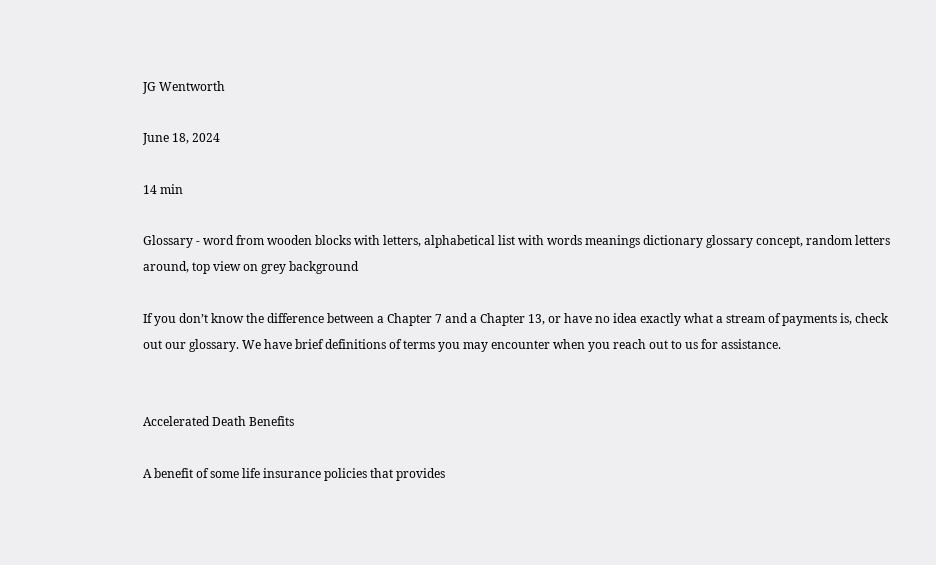JG Wentworth

June 18, 2024

14 min

Glossary - word from wooden blocks with letters, alphabetical list with words meanings dictionary glossary concept, random letters around, top view on grey background

If you don’t know the difference between a Chapter 7 and a Chapter 13, or have no idea exactly what a stream of payments is, check out our glossary. We have brief definitions of terms you may encounter when you reach out to us for assistance.


Accelerated Death Benefits

A benefit of some life insurance policies that provides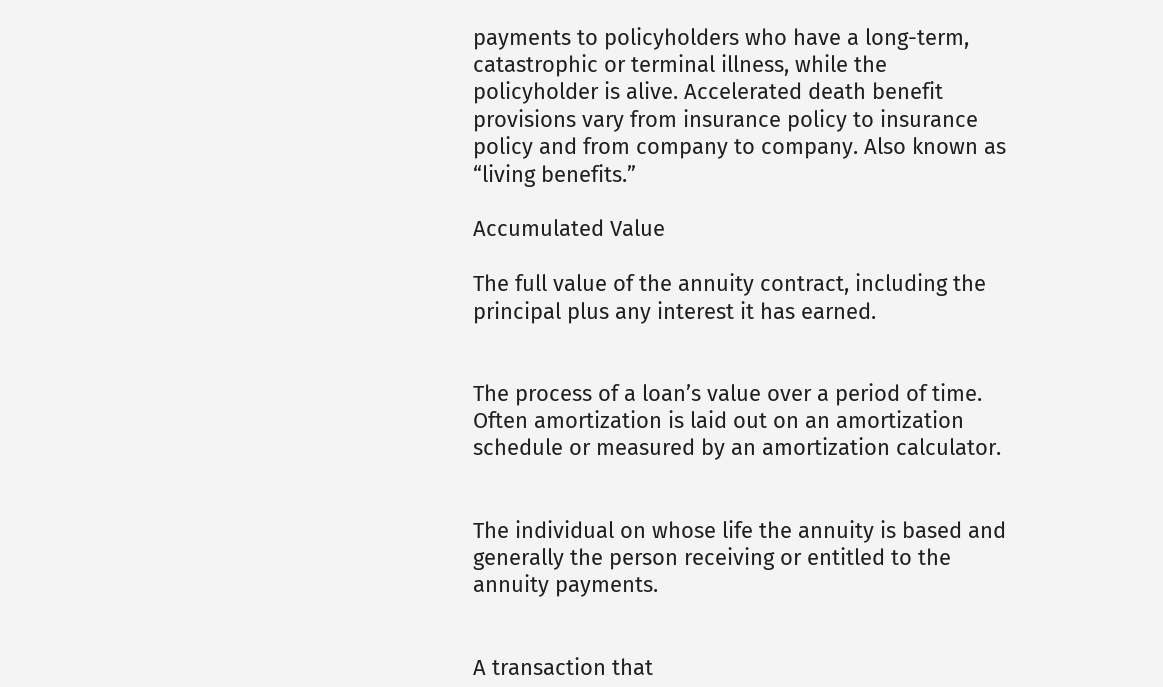payments to policyholders who have a long-term, catastrophic or terminal illness, while the policyholder is alive. Accelerated death benefit provisions vary from insurance policy to insurance policy and from company to company. Also known as “living benefits.”

Accumulated Value

The full value of the annuity contract, including the principal plus any interest it has earned.


The process of a loan’s value over a period of time. Often amortization is laid out on an amortization schedule or measured by an amortization calculator.


The individual on whose life the annuity is based and generally the person receiving or entitled to the annuity payments.


A transaction that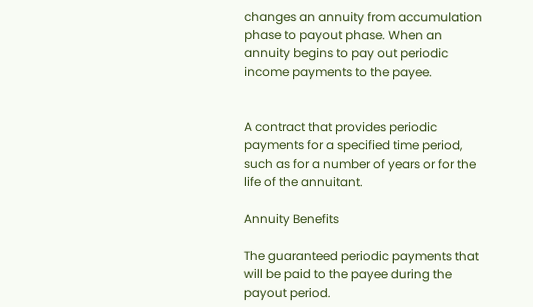changes an annuity from accumulation phase to payout phase. When an annuity begins to pay out periodic income payments to the payee.


A contract that provides periodic payments for a specified time period, such as for a number of years or for the life of the annuitant.

Annuity Benefits

The guaranteed periodic payments that will be paid to the payee during the payout period.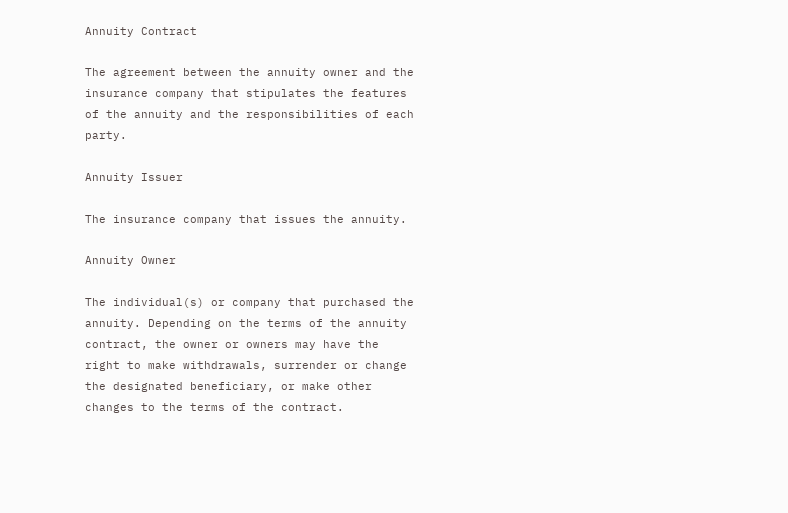Annuity Contract

The agreement between the annuity owner and the insurance company that stipulates the features of the annuity and the responsibilities of each party.

Annuity Issuer

The insurance company that issues the annuity.

Annuity Owner

The individual(s) or company that purchased the annuity. Depending on the terms of the annuity contract, the owner or owners may have the right to make withdrawals, surrender or change the designated beneficiary, or make other changes to the terms of the contract.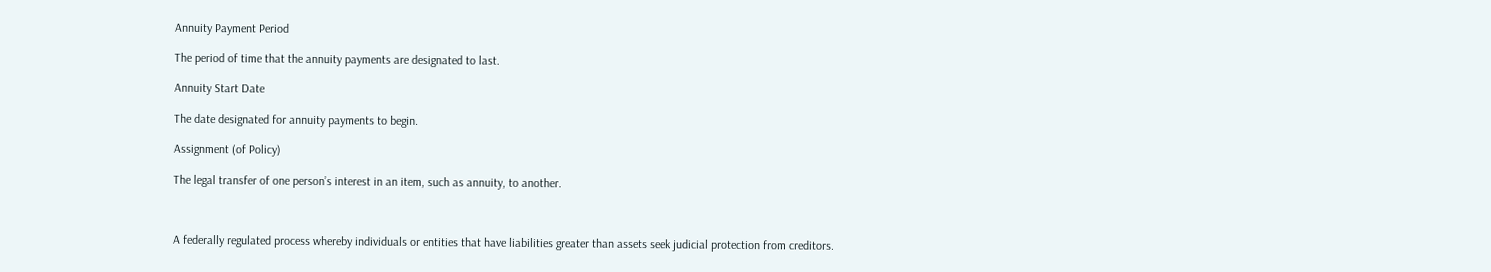Annuity Payment Period

The period of time that the annuity payments are designated to last.

Annuity Start Date

The date designated for annuity payments to begin.

Assignment (of Policy)

The legal transfer of one person’s interest in an item, such as annuity, to another.



A federally regulated process whereby individuals or entities that have liabilities greater than assets seek judicial protection from creditors.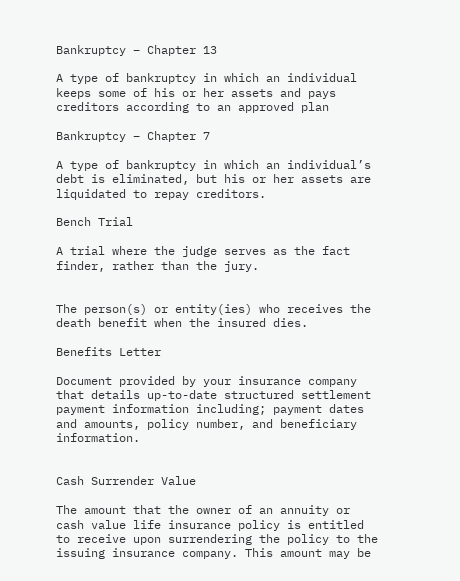Bankruptcy – Chapter 13

A type of bankruptcy in which an individual keeps some of his or her assets and pays creditors according to an approved plan

Bankruptcy – Chapter 7

A type of bankruptcy in which an individual’s debt is eliminated, but his or her assets are liquidated to repay creditors.

Bench Trial

A trial where the judge serves as the fact finder, rather than the jury.


The person(s) or entity(ies) who receives the death benefit when the insured dies.

Benefits Letter

Document provided by your insurance company that details up-to-date structured settlement payment information including; payment dates and amounts, policy number, and beneficiary information.


Cash Surrender Value

The amount that the owner of an annuity or cash value life insurance policy is entitled to receive upon surrendering the policy to the issuing insurance company. This amount may be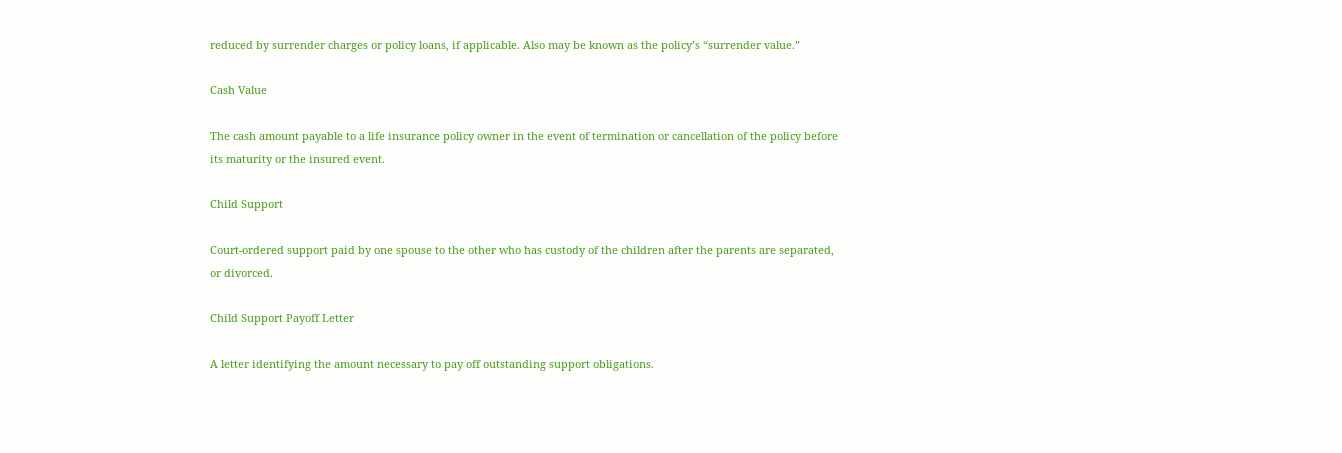reduced by surrender charges or policy loans, if applicable. Also may be known as the policy’s “surrender value.”

Cash Value

The cash amount payable to a life insurance policy owner in the event of termination or cancellation of the policy before its maturity or the insured event.

Child Support

Court-ordered support paid by one spouse to the other who has custody of the children after the parents are separated, or divorced.

Child Support Payoff Letter

A letter identifying the amount necessary to pay off outstanding support obligations.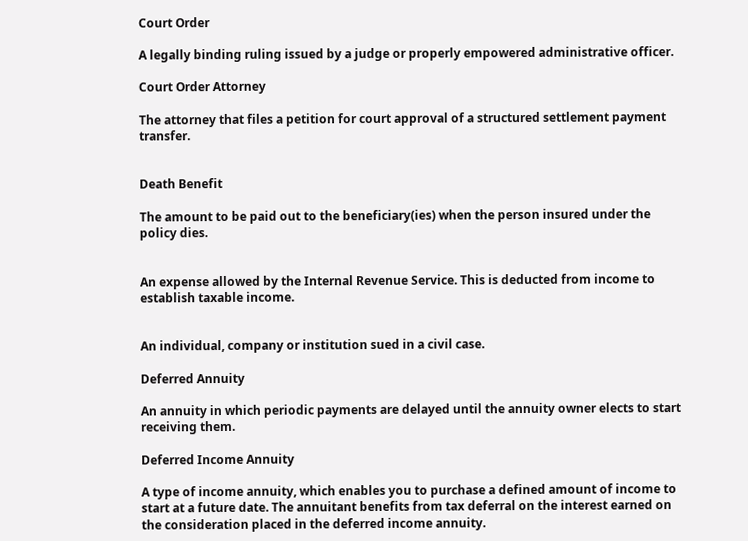Court Order

A legally binding ruling issued by a judge or properly empowered administrative officer.

Court Order Attorney

The attorney that files a petition for court approval of a structured settlement payment transfer.


Death Benefit

The amount to be paid out to the beneficiary(ies) when the person insured under the policy dies.


An expense allowed by the Internal Revenue Service. This is deducted from income to establish taxable income.


An individual, company or institution sued in a civil case.

Deferred Annuity

An annuity in which periodic payments are delayed until the annuity owner elects to start receiving them.

Deferred Income Annuity

A type of income annuity, which enables you to purchase a defined amount of income to start at a future date. The annuitant benefits from tax deferral on the interest earned on the consideration placed in the deferred income annuity.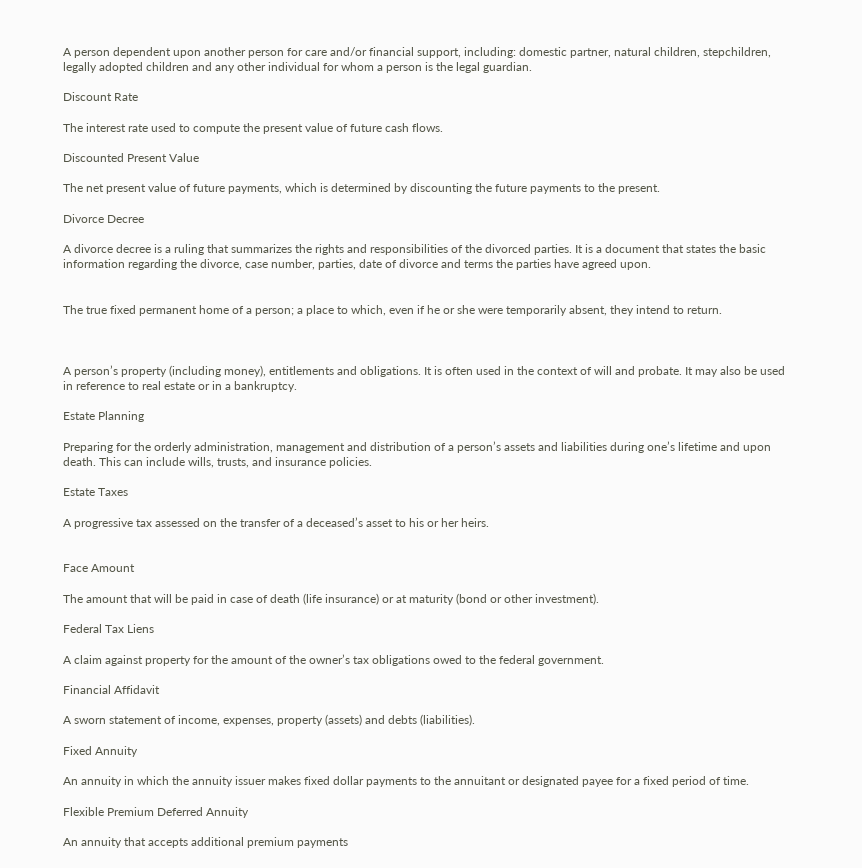A person dependent upon another person for care and/or financial support, including: domestic partner, natural children, stepchildren, legally adopted children and any other individual for whom a person is the legal guardian.

Discount Rate

The interest rate used to compute the present value of future cash flows.

Discounted Present Value

The net present value of future payments, which is determined by discounting the future payments to the present.

Divorce Decree

A divorce decree is a ruling that summarizes the rights and responsibilities of the divorced parties. It is a document that states the basic information regarding the divorce, case number, parties, date of divorce and terms the parties have agreed upon.


The true fixed permanent home of a person; a place to which, even if he or she were temporarily absent, they intend to return.



A person’s property (including money), entitlements and obligations. It is often used in the context of will and probate. It may also be used in reference to real estate or in a bankruptcy.

Estate Planning

Preparing for the orderly administration, management and distribution of a person’s assets and liabilities during one’s lifetime and upon death. This can include wills, trusts, and insurance policies.

Estate Taxes

A progressive tax assessed on the transfer of a deceased’s asset to his or her heirs.


Face Amount

The amount that will be paid in case of death (life insurance) or at maturity (bond or other investment).

Federal Tax Liens

A claim against property for the amount of the owner’s tax obligations owed to the federal government.

Financial Affidavit

A sworn statement of income, expenses, property (assets) and debts (liabilities).

Fixed Annuity

An annuity in which the annuity issuer makes fixed dollar payments to the annuitant or designated payee for a fixed period of time.

Flexible Premium Deferred Annuity

An annuity that accepts additional premium payments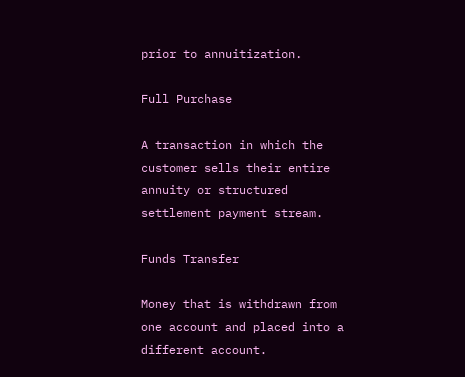prior to annuitization.

Full Purchase

A transaction in which the customer sells their entire annuity or structured settlement payment stream.

Funds Transfer

Money that is withdrawn from one account and placed into a different account.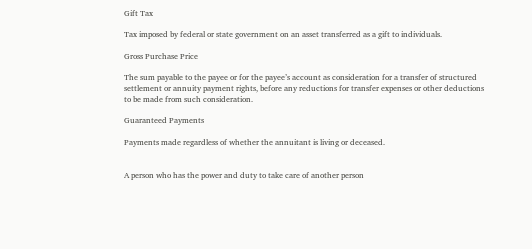Gift Tax

Tax imposed by federal or state government on an asset transferred as a gift to individuals.

Gross Purchase Price

The sum payable to the payee or for the payee’s account as consideration for a transfer of structured settlement or annuity payment rights, before any reductions for transfer expenses or other deductions to be made from such consideration.

Guaranteed Payments

Payments made regardless of whether the annuitant is living or deceased.


A person who has the power and duty to take care of another person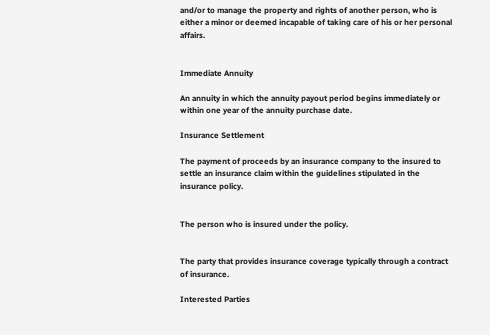and/or to manage the property and rights of another person, who is either a minor or deemed incapable of taking care of his or her personal affairs.


Immediate Annuity

An annuity in which the annuity payout period begins immediately or within one year of the annuity purchase date.

Insurance Settlement

The payment of proceeds by an insurance company to the insured to settle an insurance claim within the guidelines stipulated in the insurance policy.


The person who is insured under the policy.


The party that provides insurance coverage typically through a contract of insurance.

Interested Parties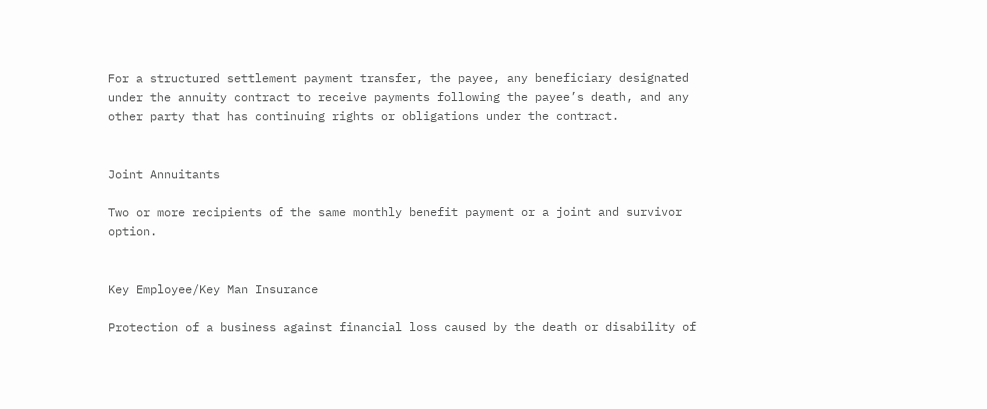For a structured settlement payment transfer, the payee, any beneficiary designated under the annuity contract to receive payments following the payee’s death, and any other party that has continuing rights or obligations under the contract.


Joint Annuitants

Two or more recipients of the same monthly benefit payment or a joint and survivor option.


Key Employee/Key Man Insurance

Protection of a business against financial loss caused by the death or disability of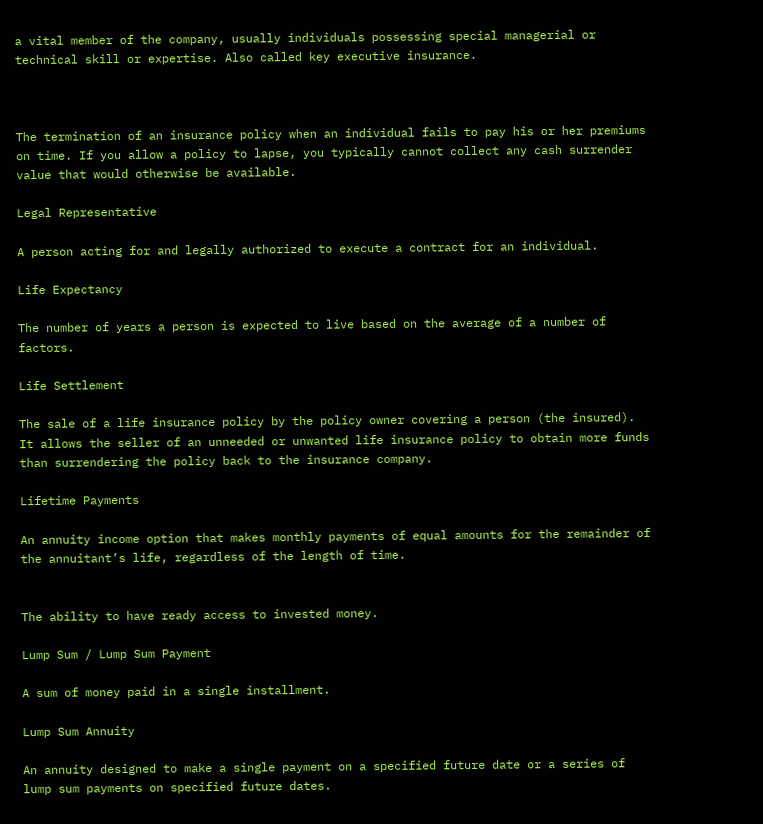a vital member of the company, usually individuals possessing special managerial or technical skill or expertise. Also called key executive insurance.



The termination of an insurance policy when an individual fails to pay his or her premiums on time. If you allow a policy to lapse, you typically cannot collect any cash surrender value that would otherwise be available.

Legal Representative

A person acting for and legally authorized to execute a contract for an individual.

Life Expectancy

The number of years a person is expected to live based on the average of a number of factors.

Life Settlement

The sale of a life insurance policy by the policy owner covering a person (the insured). It allows the seller of an unneeded or unwanted life insurance policy to obtain more funds than surrendering the policy back to the insurance company.

Lifetime Payments

An annuity income option that makes monthly payments of equal amounts for the remainder of the annuitant’s life, regardless of the length of time.


The ability to have ready access to invested money.

Lump Sum / Lump Sum Payment

A sum of money paid in a single installment.

Lump Sum Annuity

An annuity designed to make a single payment on a specified future date or a series of lump sum payments on specified future dates.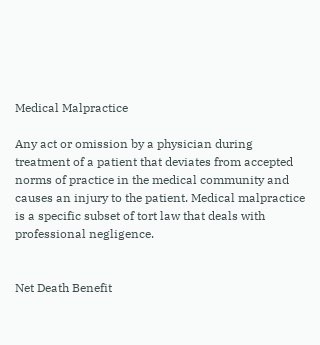Medical Malpractice

Any act or omission by a physician during treatment of a patient that deviates from accepted norms of practice in the medical community and causes an injury to the patient. Medical malpractice is a specific subset of tort law that deals with professional negligence.


Net Death Benefit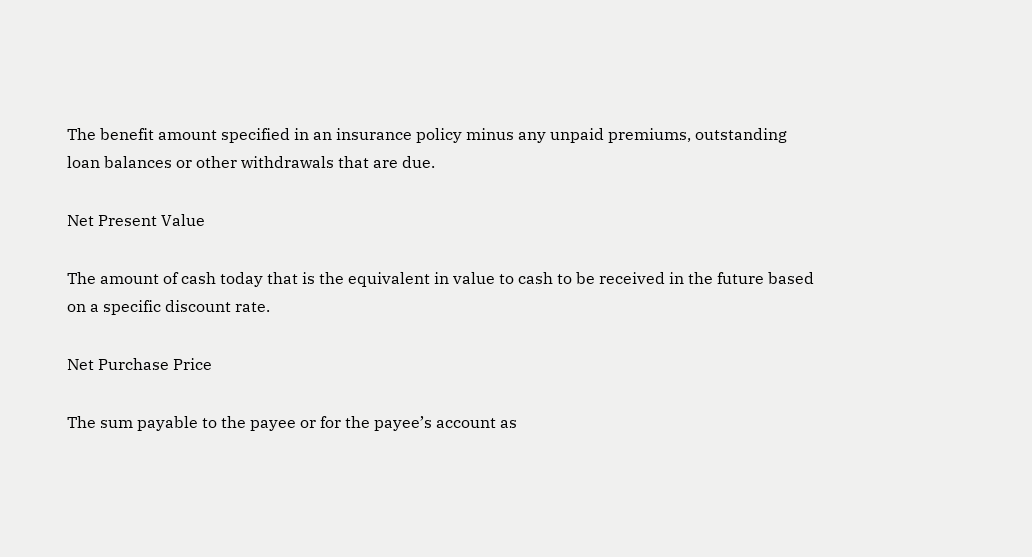The benefit amount specified in an insurance policy minus any unpaid premiums, outstanding loan balances or other withdrawals that are due.

Net Present Value

The amount of cash today that is the equivalent in value to cash to be received in the future based on a specific discount rate.

Net Purchase Price

The sum payable to the payee or for the payee’s account as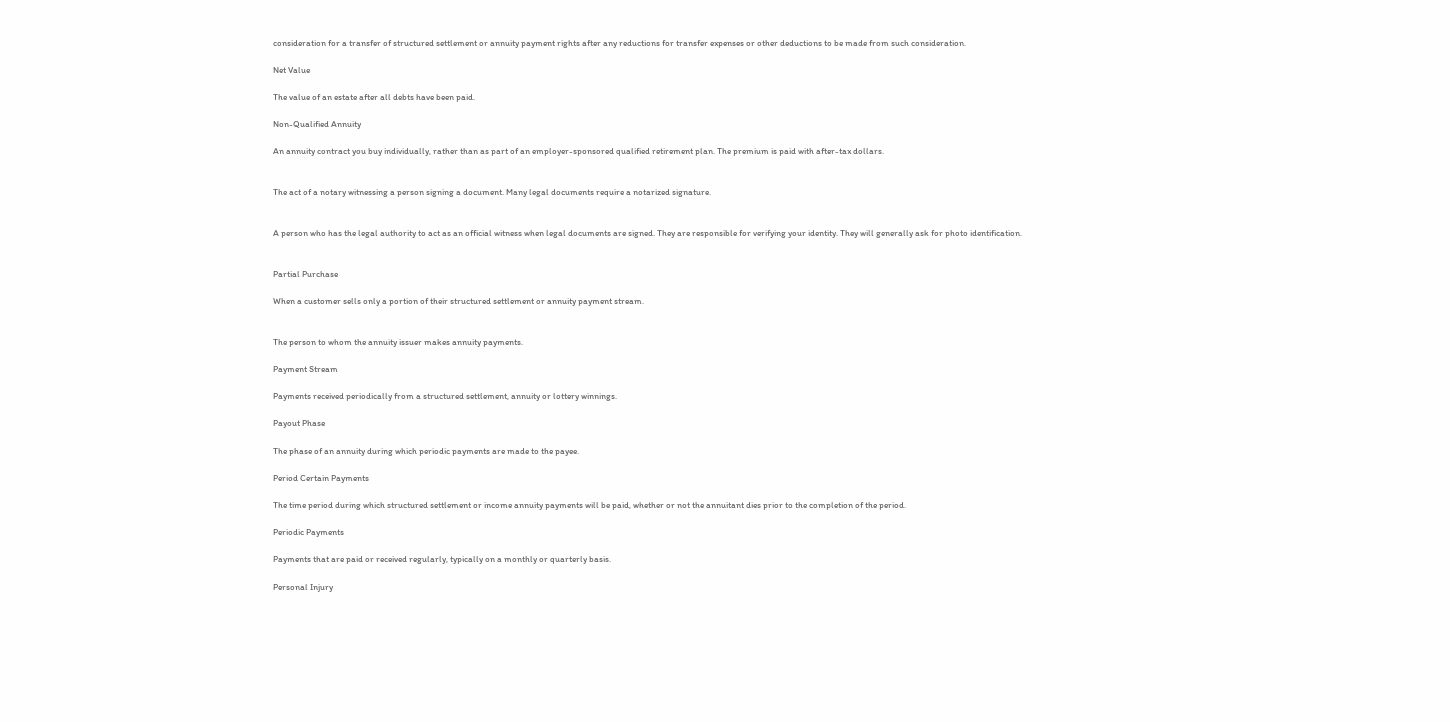consideration for a transfer of structured settlement or annuity payment rights after any reductions for transfer expenses or other deductions to be made from such consideration.

Net Value

The value of an estate after all debts have been paid.

Non-Qualified Annuity

An annuity contract you buy individually, rather than as part of an employer-sponsored qualified retirement plan. The premium is paid with after-tax dollars.


The act of a notary witnessing a person signing a document. Many legal documents require a notarized signature.


A person who has the legal authority to act as an official witness when legal documents are signed. They are responsible for verifying your identity. They will generally ask for photo identification.


Partial Purchase

When a customer sells only a portion of their structured settlement or annuity payment stream.


The person to whom the annuity issuer makes annuity payments.

Payment Stream

Payments received periodically from a structured settlement, annuity or lottery winnings.

Payout Phase

The phase of an annuity during which periodic payments are made to the payee.

Period Certain Payments

The time period during which structured settlement or income annuity payments will be paid, whether or not the annuitant dies prior to the completion of the period.

Periodic Payments

Payments that are paid or received regularly, typically on a monthly or quarterly basis.

Personal Injury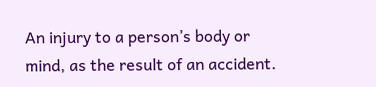An injury to a person’s body or mind, as the result of an accident.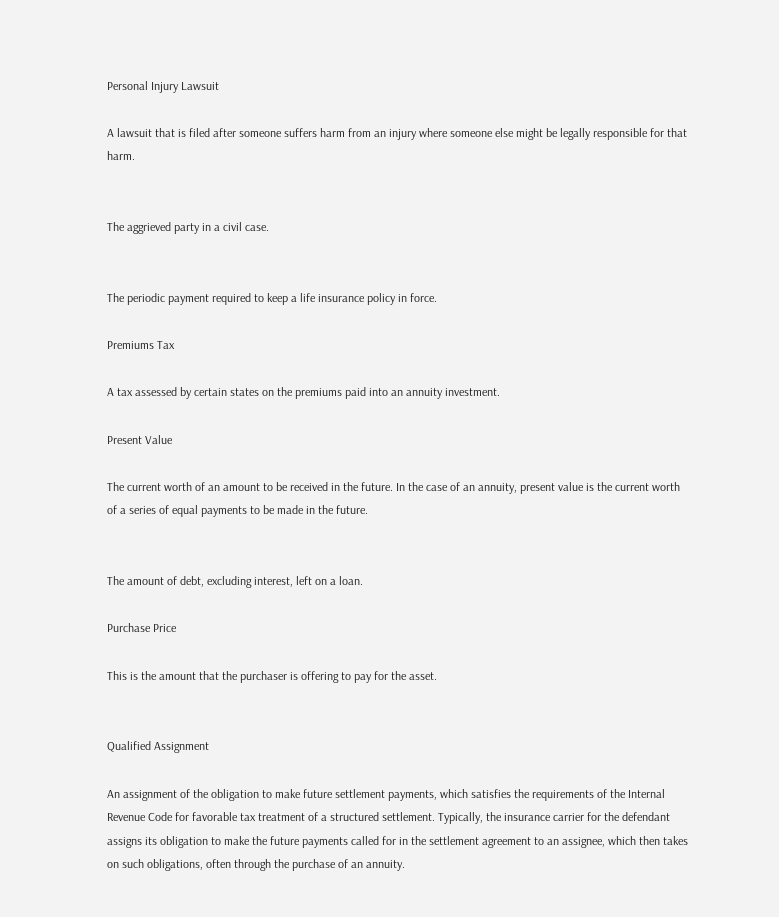Personal Injury Lawsuit

A lawsuit that is filed after someone suffers harm from an injury where someone else might be legally responsible for that harm.


The aggrieved party in a civil case.


The periodic payment required to keep a life insurance policy in force.

Premiums Tax

A tax assessed by certain states on the premiums paid into an annuity investment.

Present Value

The current worth of an amount to be received in the future. In the case of an annuity, present value is the current worth of a series of equal payments to be made in the future.


The amount of debt, excluding interest, left on a loan.

Purchase Price

This is the amount that the purchaser is offering to pay for the asset.


Qualified Assignment

An assignment of the obligation to make future settlement payments, which satisfies the requirements of the Internal Revenue Code for favorable tax treatment of a structured settlement. Typically, the insurance carrier for the defendant assigns its obligation to make the future payments called for in the settlement agreement to an assignee, which then takes on such obligations, often through the purchase of an annuity.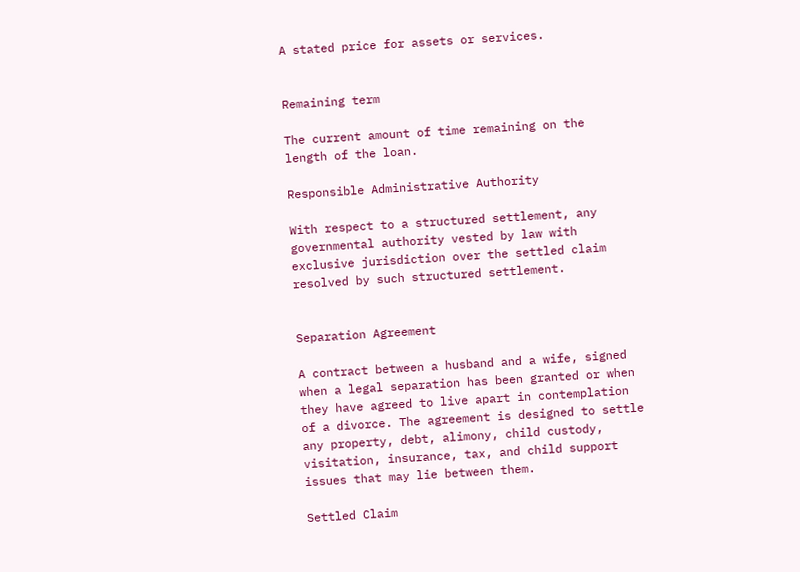A stated price for assets or services.


Remaining term

The current amount of time remaining on the length of the loan.

Responsible Administrative Authority

With respect to a structured settlement, any governmental authority vested by law with exclusive jurisdiction over the settled claim resolved by such structured settlement.


Separation Agreement

A contract between a husband and a wife, signed when a legal separation has been granted or when they have agreed to live apart in contemplation of a divorce. The agreement is designed to settle any property, debt, alimony, child custody, visitation, insurance, tax, and child support issues that may lie between them.

Settled Claim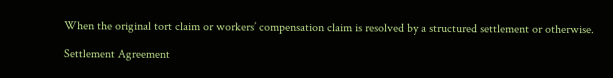When the original tort claim or workers’ compensation claim is resolved by a structured settlement or otherwise.

Settlement Agreement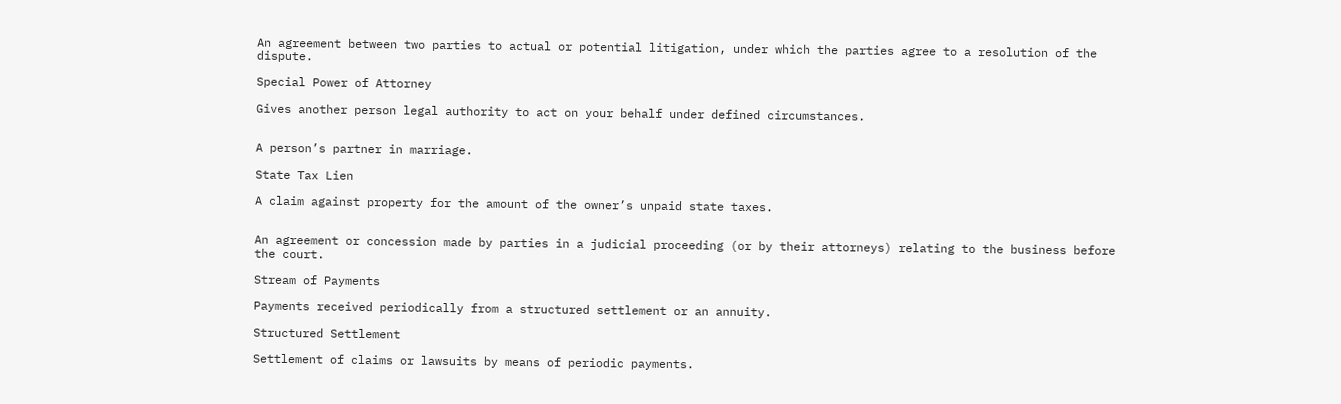An agreement between two parties to actual or potential litigation, under which the parties agree to a resolution of the dispute.

Special Power of Attorney

Gives another person legal authority to act on your behalf under defined circumstances.


A person’s partner in marriage.

State Tax Lien

A claim against property for the amount of the owner’s unpaid state taxes.


An agreement or concession made by parties in a judicial proceeding (or by their attorneys) relating to the business before the court.

Stream of Payments

Payments received periodically from a structured settlement or an annuity.

Structured Settlement

Settlement of claims or lawsuits by means of periodic payments.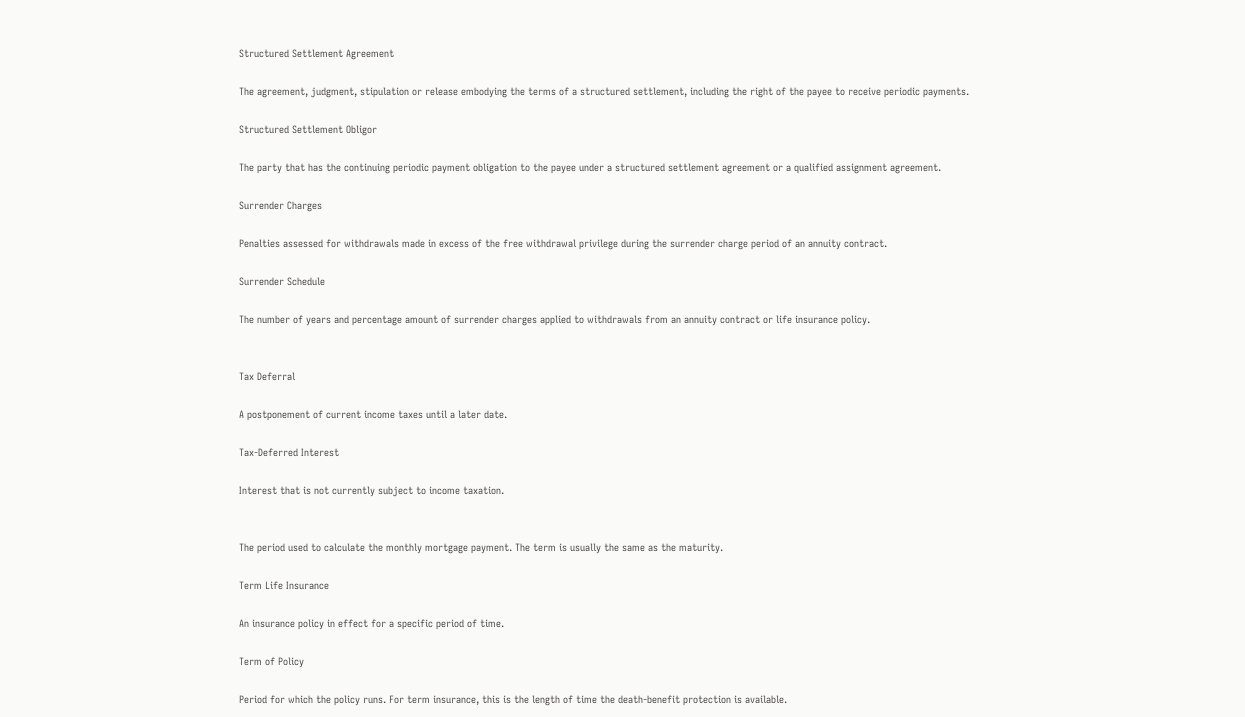Structured Settlement Agreement

The agreement, judgment, stipulation or release embodying the terms of a structured settlement, including the right of the payee to receive periodic payments.

Structured Settlement Obligor

The party that has the continuing periodic payment obligation to the payee under a structured settlement agreement or a qualified assignment agreement.

Surrender Charges

Penalties assessed for withdrawals made in excess of the free withdrawal privilege during the surrender charge period of an annuity contract.

Surrender Schedule

The number of years and percentage amount of surrender charges applied to withdrawals from an annuity contract or life insurance policy.


Tax Deferral

A postponement of current income taxes until a later date.

Tax-Deferred Interest

Interest that is not currently subject to income taxation.


The period used to calculate the monthly mortgage payment. The term is usually the same as the maturity.

Term Life Insurance

An insurance policy in effect for a specific period of time.

Term of Policy

Period for which the policy runs. For term insurance, this is the length of time the death-benefit protection is available.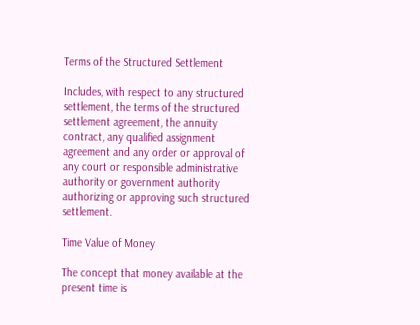Terms of the Structured Settlement

Includes, with respect to any structured settlement, the terms of the structured settlement agreement, the annuity contract, any qualified assignment agreement and any order or approval of any court or responsible administrative authority or government authority authorizing or approving such structured settlement.

Time Value of Money

The concept that money available at the present time is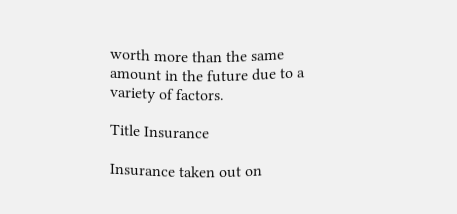worth more than the same amount in the future due to a variety of factors.

Title Insurance

Insurance taken out on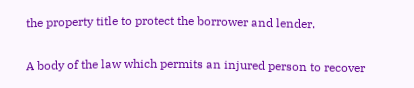the property title to protect the borrower and lender.


A body of the law which permits an injured person to recover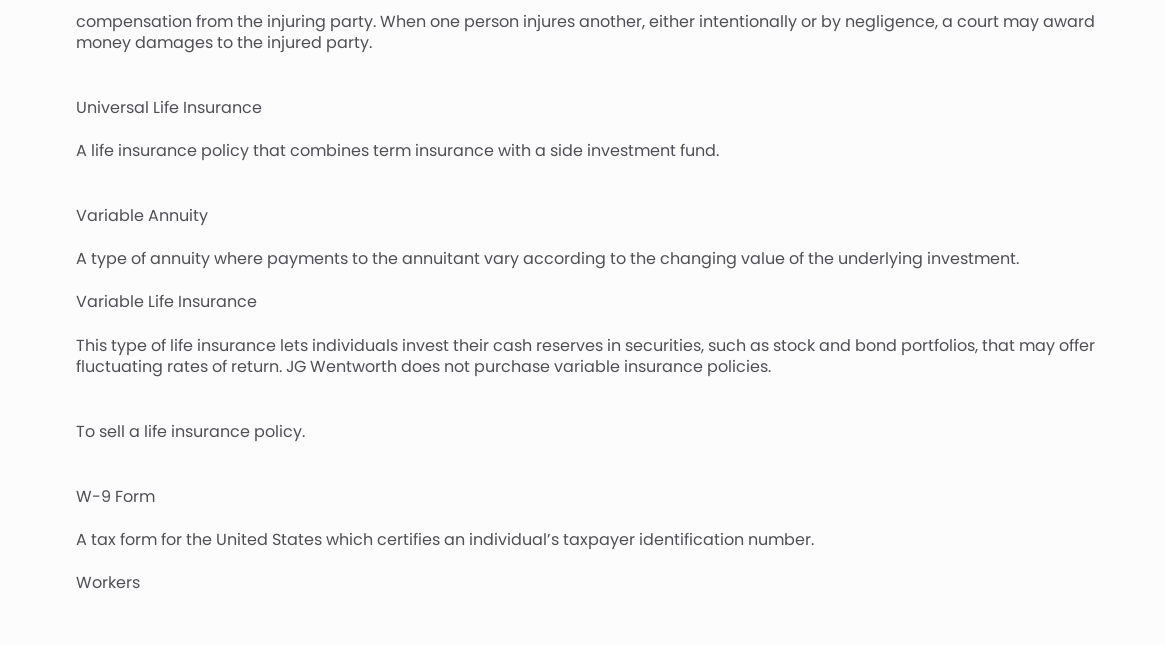compensation from the injuring party. When one person injures another, either intentionally or by negligence, a court may award money damages to the injured party.


Universal Life Insurance

A life insurance policy that combines term insurance with a side investment fund.


Variable Annuity

A type of annuity where payments to the annuitant vary according to the changing value of the underlying investment.

Variable Life Insurance

This type of life insurance lets individuals invest their cash reserves in securities, such as stock and bond portfolios, that may offer fluctuating rates of return. JG Wentworth does not purchase variable insurance policies.


To sell a life insurance policy.


W-9 Form

A tax form for the United States which certifies an individual’s taxpayer identification number.

Workers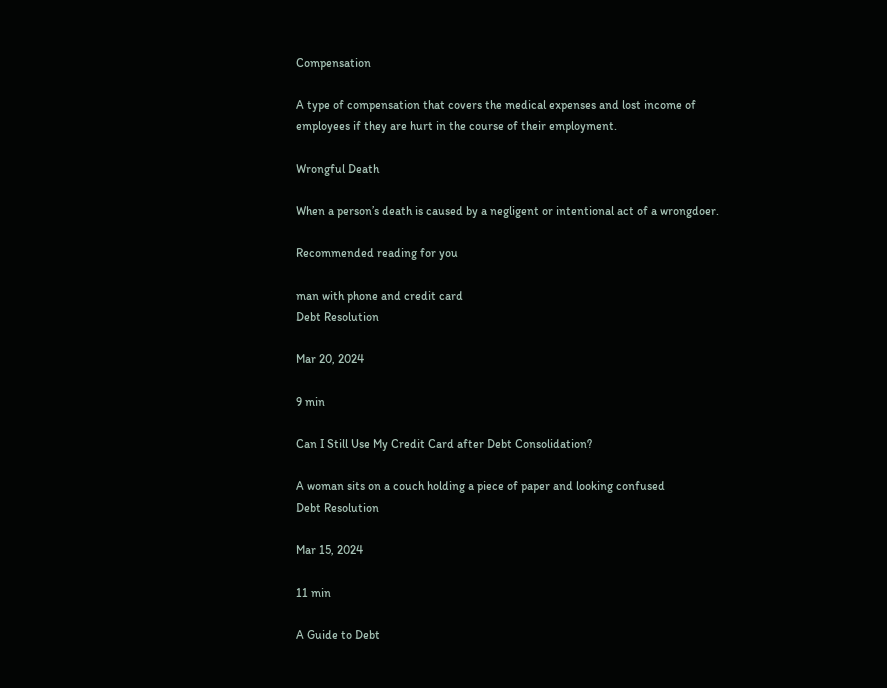Compensation

A type of compensation that covers the medical expenses and lost income of employees if they are hurt in the course of their employment.

Wrongful Death

When a person’s death is caused by a negligent or intentional act of a wrongdoer.

Recommended reading for you

man with phone and credit card
Debt Resolution

Mar 20, 2024

9 min

Can I Still Use My Credit Card after Debt Consolidation?

A woman sits on a couch holding a piece of paper and looking confused
Debt Resolution

Mar 15, 2024

11 min

A Guide to Debt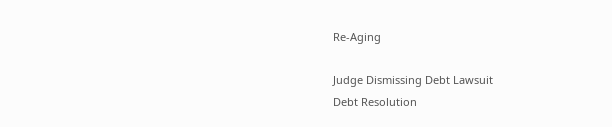Re-Aging

Judge Dismissing Debt Lawsuit
Debt Resolution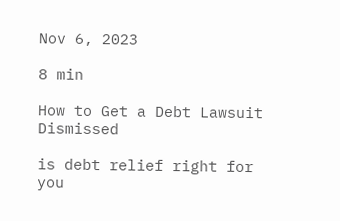Nov 6, 2023

8 min

How to Get a Debt Lawsuit Dismissed

is debt relief right for you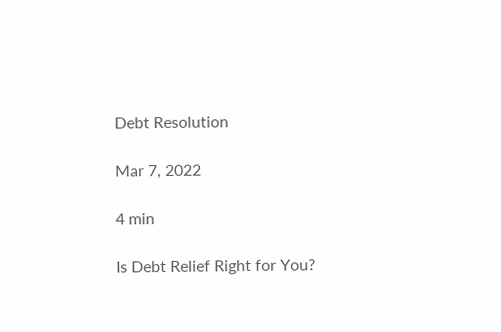Debt Resolution

Mar 7, 2022

4 min

Is Debt Relief Right for You?